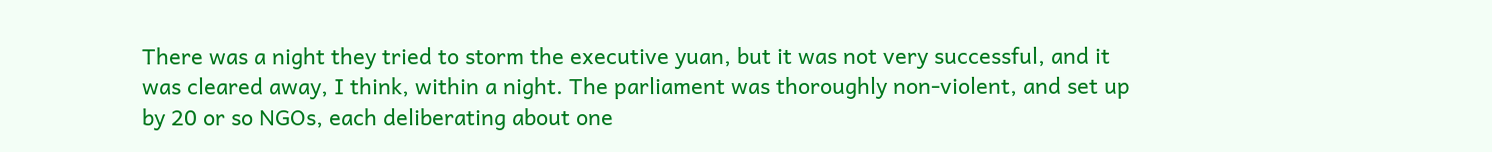There was a night they tried to storm the executive yuan, but it was not very successful, and it was cleared away, I think, within a night. The parliament was thoroughly non-violent, and set up by 20 or so NGOs, each deliberating about one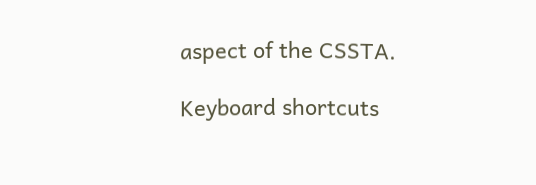aspect of the CSSTA.

Keyboard shortcuts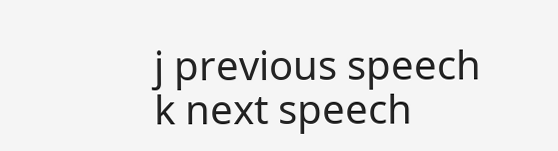j previous speech k next speech